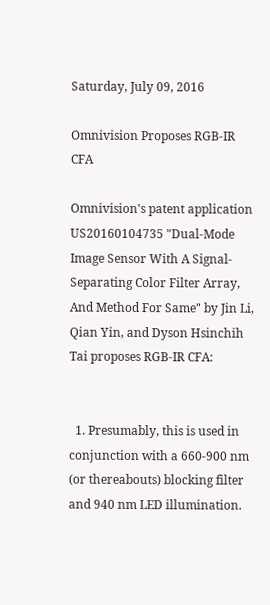Saturday, July 09, 2016

Omnivision Proposes RGB-IR CFA

Omnivision's patent application US20160104735 "Dual-Mode Image Sensor With A Signal-Separating Color Filter Array, And Method For Same" by Jin Li, Qian Yin, and Dyson Hsinchih Tai proposes RGB-IR CFA:


  1. Presumably, this is used in conjunction with a 660-900 nm (or thereabouts) blocking filter and 940 nm LED illumination.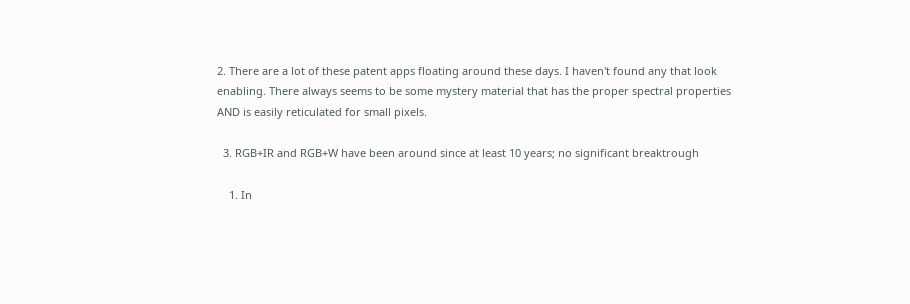2. There are a lot of these patent apps floating around these days. I haven't found any that look enabling. There always seems to be some mystery material that has the proper spectral properties AND is easily reticulated for small pixels.

  3. RGB+IR and RGB+W have been around since at least 10 years; no significant breaktrough

    1. In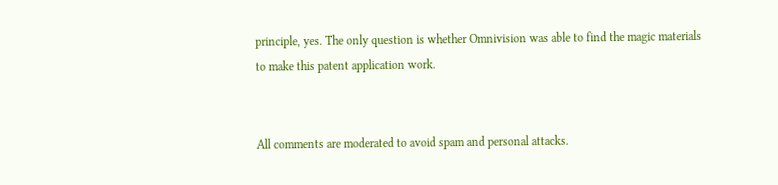principle, yes. The only question is whether Omnivision was able to find the magic materials to make this patent application work.


All comments are moderated to avoid spam and personal attacks.